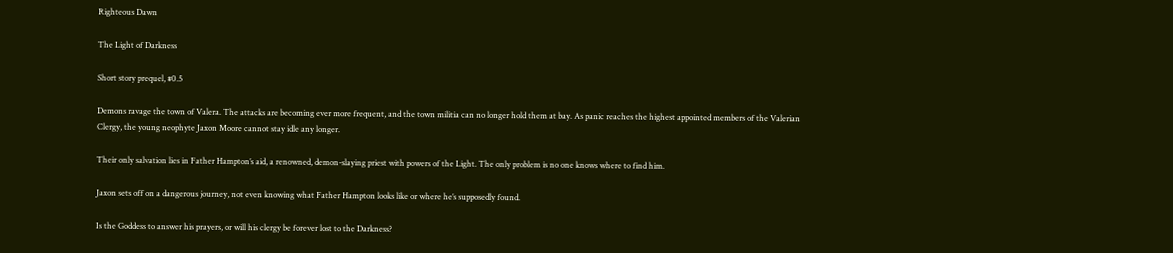Righteous Dawn

The Light of Darkness

Short story prequel, #0.5

Demons ravage the town of Valera. The attacks are becoming ever more frequent, and the town militia can no longer hold them at bay. As panic reaches the highest appointed members of the Valerian Clergy, the young neophyte Jaxon Moore cannot stay idle any longer.

Their only salvation lies in Father Hampton’s aid, a renowned, demon-slaying priest with powers of the Light. The only problem is no one knows where to find him.

Jaxon sets off on a dangerous journey, not even knowing what Father Hampton looks like or where he’s supposedly found.

Is the Goddess to answer his prayers, or will his clergy be forever lost to the Darkness?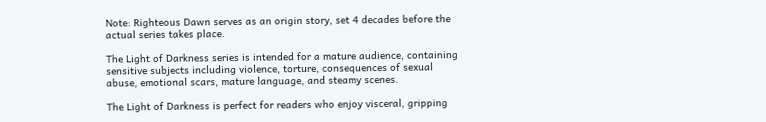Note: Righteous Dawn serves as an origin story, set 4 decades before the actual series takes place.

The Light of Darkness series is intended for a mature audience, containing sensitive subjects including violence, torture, consequences of sexual abuse, emotional scars, mature language, and steamy scenes.

The Light of Darkness is perfect for readers who enjoy visceral, gripping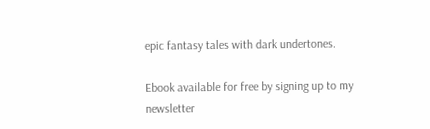epic fantasy tales with dark undertones.

Ebook available for free by signing up to my newsletter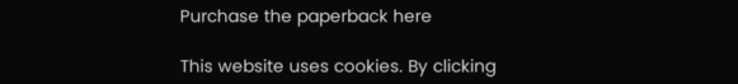Purchase the paperback here

This website uses cookies. By clicking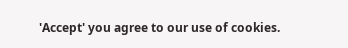'Accept' you agree to our use of cookies.